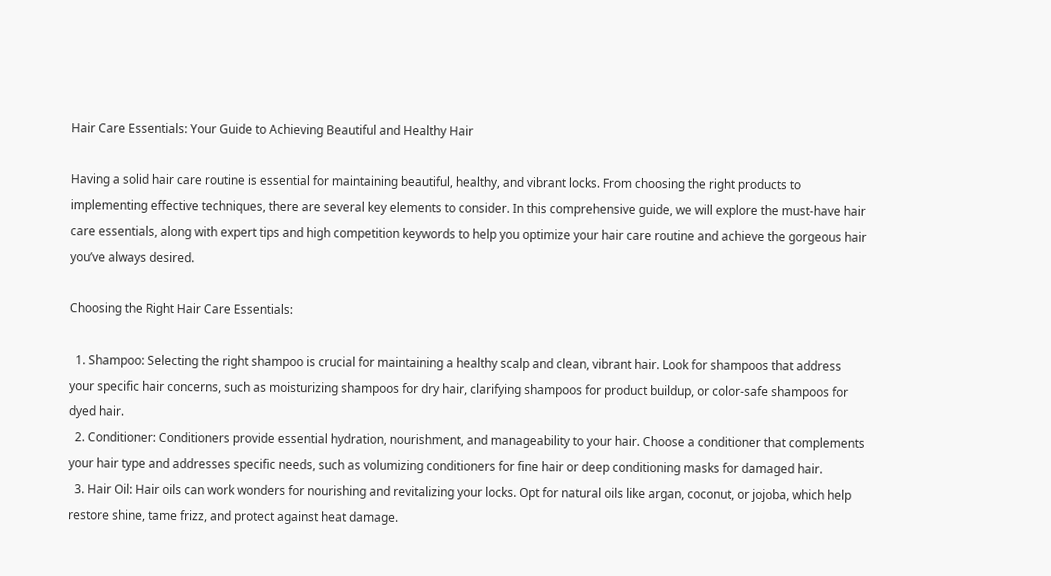Hair Care Essentials: Your Guide to Achieving Beautiful and Healthy Hair

Having a solid hair care routine is essential for maintaining beautiful, healthy, and vibrant locks. From choosing the right products to implementing effective techniques, there are several key elements to consider. In this comprehensive guide, we will explore the must-have hair care essentials, along with expert tips and high competition keywords to help you optimize your hair care routine and achieve the gorgeous hair you’ve always desired.

Choosing the Right Hair Care Essentials:

  1. Shampoo: Selecting the right shampoo is crucial for maintaining a healthy scalp and clean, vibrant hair. Look for shampoos that address your specific hair concerns, such as moisturizing shampoos for dry hair, clarifying shampoos for product buildup, or color-safe shampoos for dyed hair.
  2. Conditioner: Conditioners provide essential hydration, nourishment, and manageability to your hair. Choose a conditioner that complements your hair type and addresses specific needs, such as volumizing conditioners for fine hair or deep conditioning masks for damaged hair.
  3. Hair Oil: Hair oils can work wonders for nourishing and revitalizing your locks. Opt for natural oils like argan, coconut, or jojoba, which help restore shine, tame frizz, and protect against heat damage.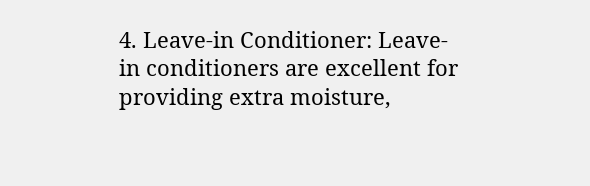4. Leave-in Conditioner: Leave-in conditioners are excellent for providing extra moisture,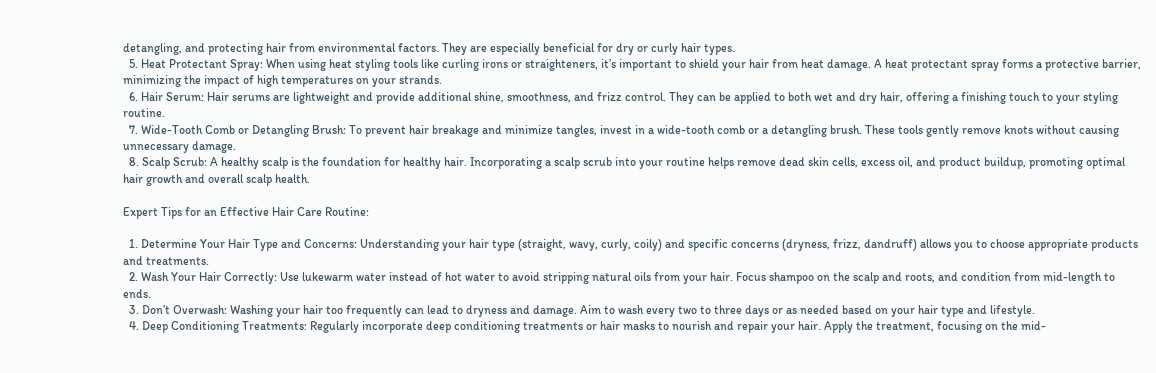detangling, and protecting hair from environmental factors. They are especially beneficial for dry or curly hair types.
  5. Heat Protectant Spray: When using heat styling tools like curling irons or straighteners, it’s important to shield your hair from heat damage. A heat protectant spray forms a protective barrier, minimizing the impact of high temperatures on your strands.
  6. Hair Serum: Hair serums are lightweight and provide additional shine, smoothness, and frizz control. They can be applied to both wet and dry hair, offering a finishing touch to your styling routine.
  7. Wide-Tooth Comb or Detangling Brush: To prevent hair breakage and minimize tangles, invest in a wide-tooth comb or a detangling brush. These tools gently remove knots without causing unnecessary damage.
  8. Scalp Scrub: A healthy scalp is the foundation for healthy hair. Incorporating a scalp scrub into your routine helps remove dead skin cells, excess oil, and product buildup, promoting optimal hair growth and overall scalp health.

Expert Tips for an Effective Hair Care Routine:

  1. Determine Your Hair Type and Concerns: Understanding your hair type (straight, wavy, curly, coily) and specific concerns (dryness, frizz, dandruff) allows you to choose appropriate products and treatments.
  2. Wash Your Hair Correctly: Use lukewarm water instead of hot water to avoid stripping natural oils from your hair. Focus shampoo on the scalp and roots, and condition from mid-length to ends.
  3. Don’t Overwash: Washing your hair too frequently can lead to dryness and damage. Aim to wash every two to three days or as needed based on your hair type and lifestyle.
  4. Deep Conditioning Treatments: Regularly incorporate deep conditioning treatments or hair masks to nourish and repair your hair. Apply the treatment, focusing on the mid-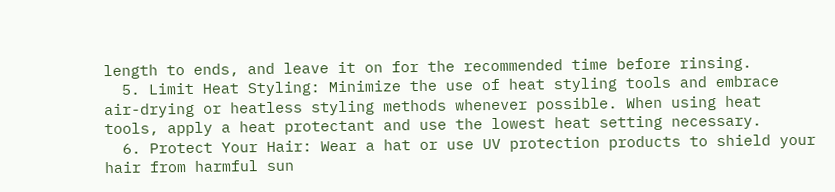length to ends, and leave it on for the recommended time before rinsing.
  5. Limit Heat Styling: Minimize the use of heat styling tools and embrace air-drying or heatless styling methods whenever possible. When using heat tools, apply a heat protectant and use the lowest heat setting necessary.
  6. Protect Your Hair: Wear a hat or use UV protection products to shield your hair from harmful sun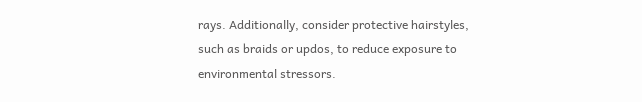rays. Additionally, consider protective hairstyles, such as braids or updos, to reduce exposure to environmental stressors.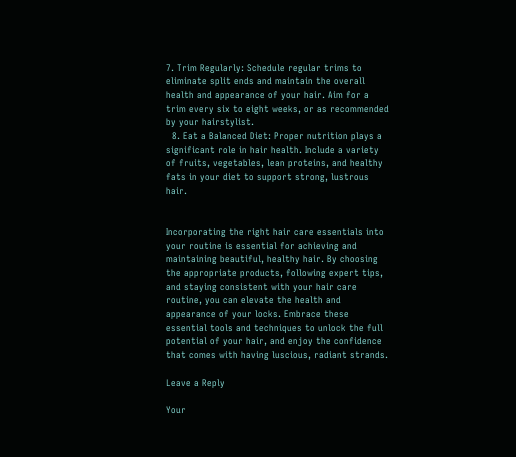7. Trim Regularly: Schedule regular trims to eliminate split ends and maintain the overall health and appearance of your hair. Aim for a trim every six to eight weeks, or as recommended by your hairstylist.
  8. Eat a Balanced Diet: Proper nutrition plays a significant role in hair health. Include a variety of fruits, vegetables, lean proteins, and healthy fats in your diet to support strong, lustrous hair.


Incorporating the right hair care essentials into your routine is essential for achieving and maintaining beautiful, healthy hair. By choosing the appropriate products, following expert tips, and staying consistent with your hair care routine, you can elevate the health and appearance of your locks. Embrace these essential tools and techniques to unlock the full potential of your hair, and enjoy the confidence that comes with having luscious, radiant strands.

Leave a Reply

Your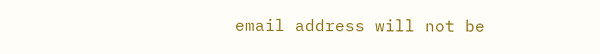email address will not be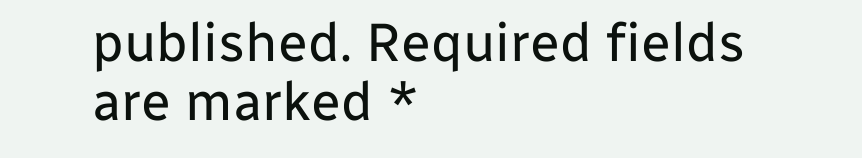published. Required fields are marked *